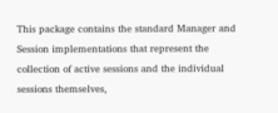This package contains the standard Manager and Session implementations that represent the collection of active sessions and the individual sessions themselves,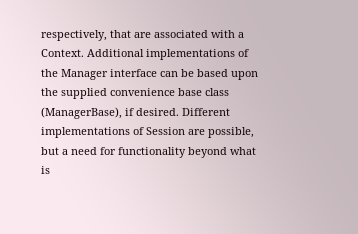respectively, that are associated with a Context. Additional implementations of the Manager interface can be based upon the supplied convenience base class (ManagerBase), if desired. Different implementations of Session are possible, but a need for functionality beyond what is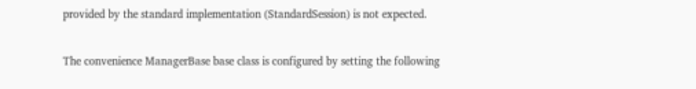provided by the standard implementation (StandardSession) is not expected.

The convenience ManagerBase base class is configured by setting the following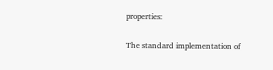properties:

The standard implementation of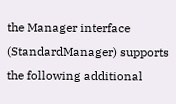the Manager interface (StandardManager) supports the following additional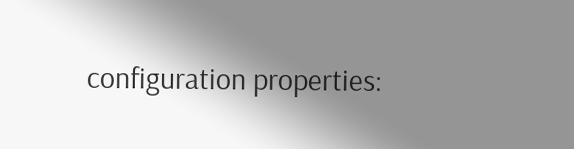configuration properties: